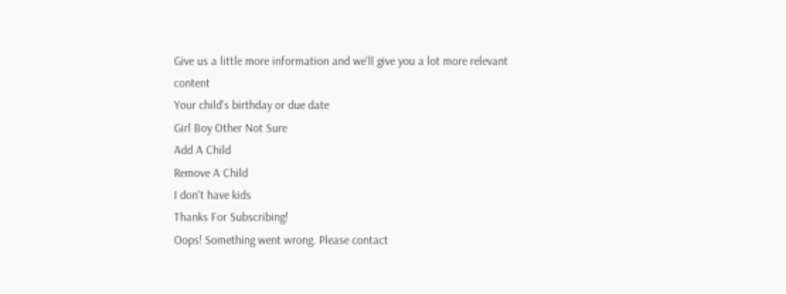Give us a little more information and we'll give you a lot more relevant content
Your child's birthday or due date
Girl Boy Other Not Sure
Add A Child
Remove A Child
I don't have kids
Thanks For Subscribing!
Oops! Something went wrong. Please contact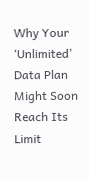Why Your ‘Unlimited’ Data Plan Might Soon Reach Its Limit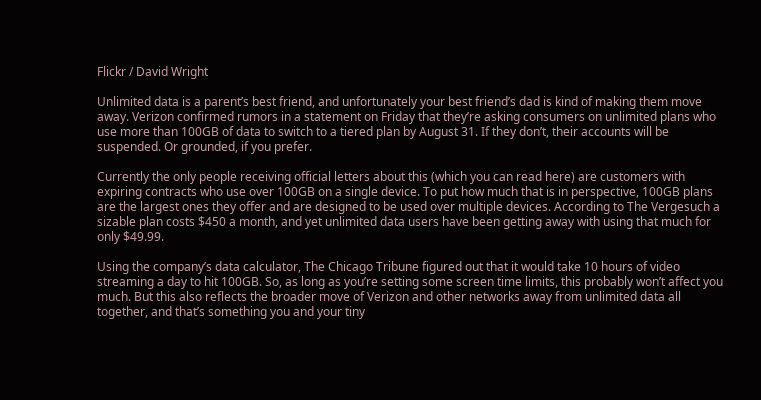Flickr / David Wright

Unlimited data is a parent’s best friend, and unfortunately your best friend’s dad is kind of making them move away. Verizon confirmed rumors in a statement on Friday that they’re asking consumers on unlimited plans who use more than 100GB of data to switch to a tiered plan by August 31. If they don’t, their accounts will be suspended. Or grounded, if you prefer.

Currently the only people receiving official letters about this (which you can read here) are customers with expiring contracts who use over 100GB on a single device. To put how much that is in perspective, 100GB plans are the largest ones they offer and are designed to be used over multiple devices. According to The Vergesuch a sizable plan costs $450 a month, and yet unlimited data users have been getting away with using that much for only $49.99.

Using the company’s data calculator, The Chicago Tribune figured out that it would take 10 hours of video streaming a day to hit 100GB. So, as long as you’re setting some screen time limits, this probably won’t affect you much. But this also reflects the broader move of Verizon and other networks away from unlimited data all together, and that’s something you and your tiny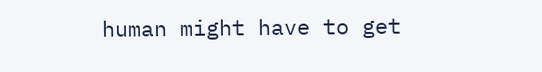human might have to get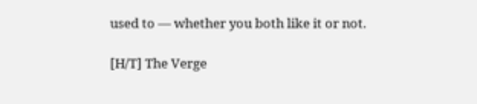used to — whether you both like it or not.

[H/T] The Verge